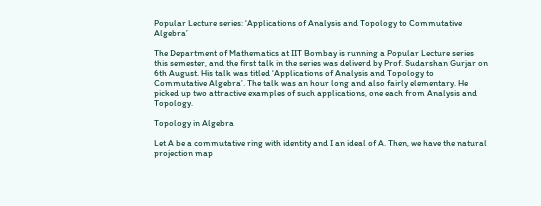Popular Lecture series: ‘Applications of Analysis and Topology to Commutative Algebra’

The Department of Mathematics at IIT Bombay is running a Popular Lecture series this semester, and the first talk in the series was deliverd by Prof. Sudarshan Gurjar on 6th August. His talk was titled ‘Applications of Analysis and Topology to Commutative Algebra’. The talk was an hour long and also fairly elementary. He picked up two attractive examples of such applications, one each from Analysis and Topology.

Topology in Algebra

Let A be a commutative ring with identity and I an ideal of A. Then, we have the natural projection map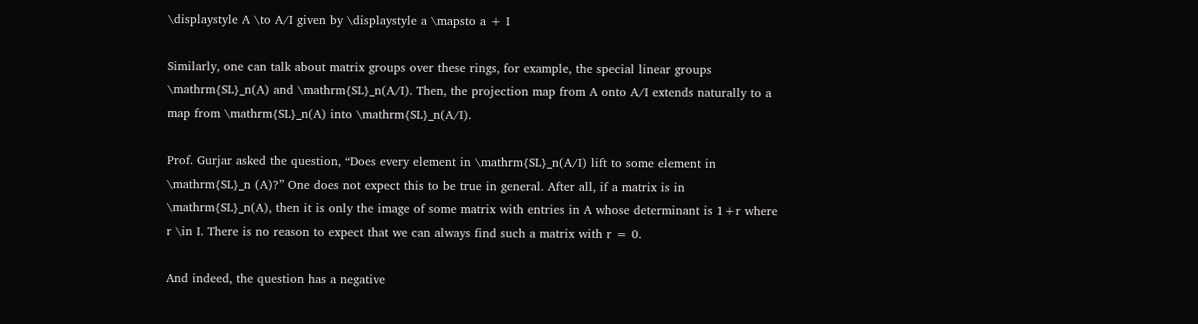\displaystyle A \to A/I given by \displaystyle a \mapsto a + I

Similarly, one can talk about matrix groups over these rings, for example, the special linear groups \mathrm{SL}_n(A) and \mathrm{SL}_n(A/I). Then, the projection map from A onto A/I extends naturally to a map from \mathrm{SL}_n(A) into \mathrm{SL}_n(A/I).

Prof. Gurjar asked the question, “Does every element in \mathrm{SL}_n(A/I) lift to some element in \mathrm{SL}_n (A)?” One does not expect this to be true in general. After all, if a matrix is in \mathrm{SL}_n(A), then it is only the image of some matrix with entries in A whose determinant is 1+r where r \in I. There is no reason to expect that we can always find such a matrix with r = 0.

And indeed, the question has a negative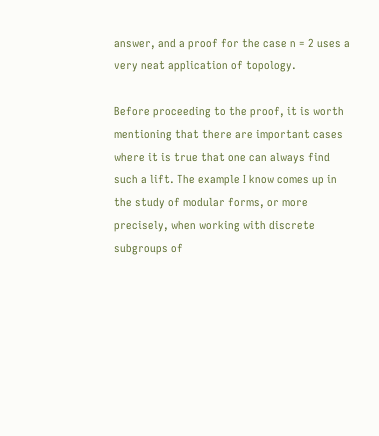answer, and a proof for the case n = 2 uses a very neat application of topology.

Before proceeding to the proof, it is worth mentioning that there are important cases where it is true that one can always find such a lift. The example I know comes up in the study of modular forms, or more precisely, when working with discrete subgroups of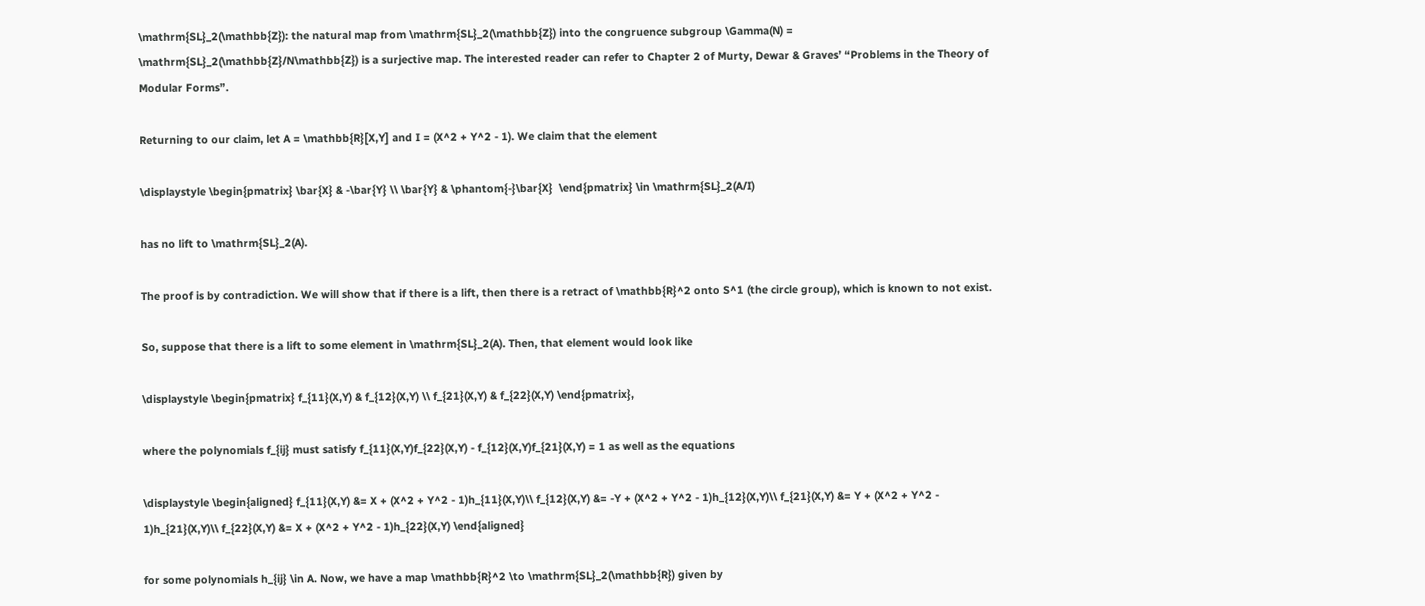\mathrm{SL}_2(\mathbb{Z}): the natural map from \mathrm{SL}_2(\mathbb{Z}) into the congruence subgroup \Gamma(N) = \mathrm{SL}_2(\mathbb{Z}/N\mathbb{Z}) is a surjective map. The interested reader can refer to Chapter 2 of Murty, Dewar & Graves’ “Problems in the Theory of Modular Forms”.

Returning to our claim, let A = \mathbb{R}[X,Y] and I = (X^2 + Y^2 - 1). We claim that the element

\displaystyle \begin{pmatrix} \bar{X} & -\bar{Y} \\ \bar{Y} & \phantom{-}\bar{X}  \end{pmatrix} \in \mathrm{SL}_2(A/I)

has no lift to \mathrm{SL}_2(A).

The proof is by contradiction. We will show that if there is a lift, then there is a retract of \mathbb{R}^2 onto S^1 (the circle group), which is known to not exist.

So, suppose that there is a lift to some element in \mathrm{SL}_2(A). Then, that element would look like

\displaystyle \begin{pmatrix} f_{11}(X,Y) & f_{12}(X,Y) \\ f_{21}(X,Y) & f_{22}(X,Y) \end{pmatrix},

where the polynomials f_{ij} must satisfy f_{11}(X,Y)f_{22}(X,Y) - f_{12}(X,Y)f_{21}(X,Y) = 1 as well as the equations

\displaystyle \begin{aligned} f_{11}(X,Y) &= X + (X^2 + Y^2 - 1)h_{11}(X,Y)\\ f_{12}(X,Y) &= -Y + (X^2 + Y^2 - 1)h_{12}(X,Y)\\ f_{21}(X,Y) &= Y + (X^2 + Y^2 - 1)h_{21}(X,Y)\\ f_{22}(X,Y) &= X + (X^2 + Y^2 - 1)h_{22}(X,Y) \end{aligned}

for some polynomials h_{ij} \in A. Now, we have a map \mathbb{R}^2 \to \mathrm{SL}_2(\mathbb{R}) given by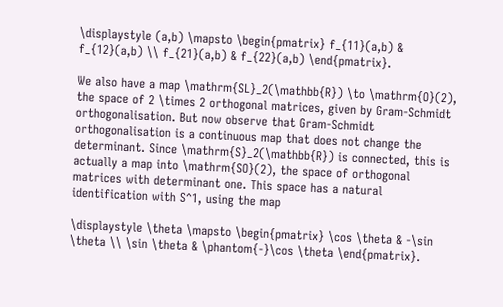\displaystyle (a,b) \mapsto \begin{pmatrix} f_{11}(a,b) & f_{12}(a,b) \\ f_{21}(a,b) & f_{22}(a,b) \end{pmatrix}.

We also have a map \mathrm{SL}_2(\mathbb{R}) \to \mathrm{O}(2), the space of 2 \times 2 orthogonal matrices, given by Gram-Schmidt orthogonalisation. But now observe that Gram-Schmidt orthogonalisation is a continuous map that does not change the determinant. Since \mathrm{S}_2(\mathbb{R}) is connected, this is actually a map into \mathrm{SO}(2), the space of orthogonal matrices with determinant one. This space has a natural identification with S^1, using the map

\displaystyle \theta \mapsto \begin{pmatrix} \cos \theta & -\sin \theta \\ \sin \theta & \phantom{-}\cos \theta \end{pmatrix}.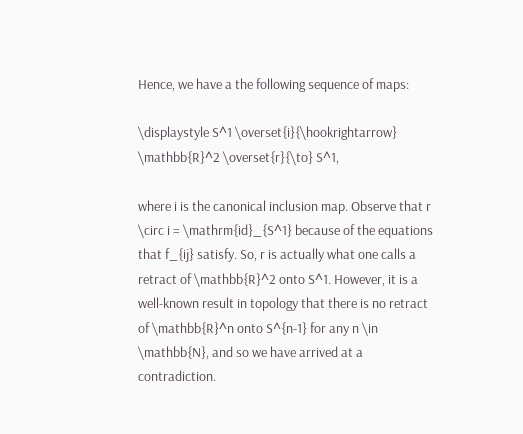Hence, we have a the following sequence of maps:

\displaystyle S^1 \overset{i}{\hookrightarrow} \mathbb{R}^2 \overset{r}{\to} S^1,

where i is the canonical inclusion map. Observe that r \circ i = \mathrm{id}_{S^1} because of the equations that f_{ij} satisfy. So, r is actually what one calls a retract of \mathbb{R}^2 onto S^1. However, it is a well-known result in topology that there is no retract of \mathbb{R}^n onto S^{n-1} for any n \in \mathbb{N}, and so we have arrived at a contradiction.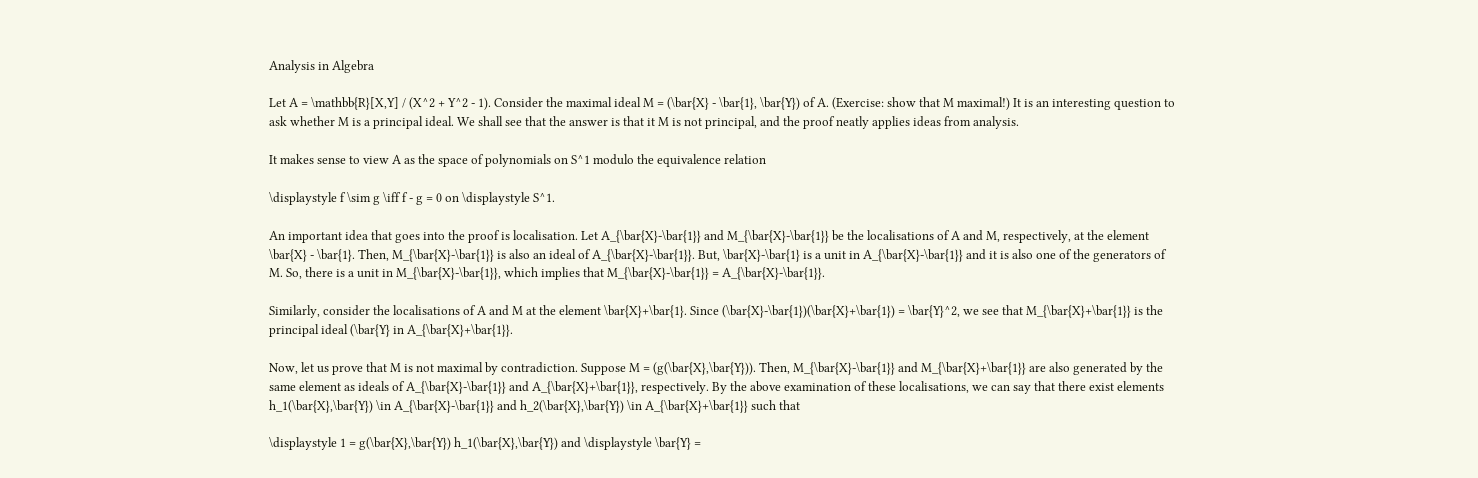Analysis in Algebra

Let A = \mathbb{R}[X,Y] / (X^2 + Y^2 - 1). Consider the maximal ideal M = (\bar{X} - \bar{1}, \bar{Y}) of A. (Exercise: show that M maximal!) It is an interesting question to ask whether M is a principal ideal. We shall see that the answer is that it M is not principal, and the proof neatly applies ideas from analysis.

It makes sense to view A as the space of polynomials on S^1 modulo the equivalence relation

\displaystyle f \sim g \iff f - g = 0 on \displaystyle S^1.

An important idea that goes into the proof is localisation. Let A_{\bar{X}-\bar{1}} and M_{\bar{X}-\bar{1}} be the localisations of A and M, respectively, at the element \bar{X} - \bar{1}. Then, M_{\bar{X}-\bar{1}} is also an ideal of A_{\bar{X}-\bar{1}}. But, \bar{X}-\bar{1} is a unit in A_{\bar{X}-\bar{1}} and it is also one of the generators of M. So, there is a unit in M_{\bar{X}-\bar{1}}, which implies that M_{\bar{X}-\bar{1}} = A_{\bar{X}-\bar{1}}.

Similarly, consider the localisations of A and M at the element \bar{X}+\bar{1}. Since (\bar{X}-\bar{1})(\bar{X}+\bar{1}) = \bar{Y}^2, we see that M_{\bar{X}+\bar{1}} is the principal ideal (\bar{Y} in A_{\bar{X}+\bar{1}}.

Now, let us prove that M is not maximal by contradiction. Suppose M = (g(\bar{X},\bar{Y})). Then, M_{\bar{X}-\bar{1}} and M_{\bar{X}+\bar{1}} are also generated by the same element as ideals of A_{\bar{X}-\bar{1}} and A_{\bar{X}+\bar{1}}, respectively. By the above examination of these localisations, we can say that there exist elements h_1(\bar{X},\bar{Y}) \in A_{\bar{X}-\bar{1}} and h_2(\bar{X},\bar{Y}) \in A_{\bar{X}+\bar{1}} such that

\displaystyle 1 = g(\bar{X},\bar{Y}) h_1(\bar{X},\bar{Y}) and \displaystyle \bar{Y} =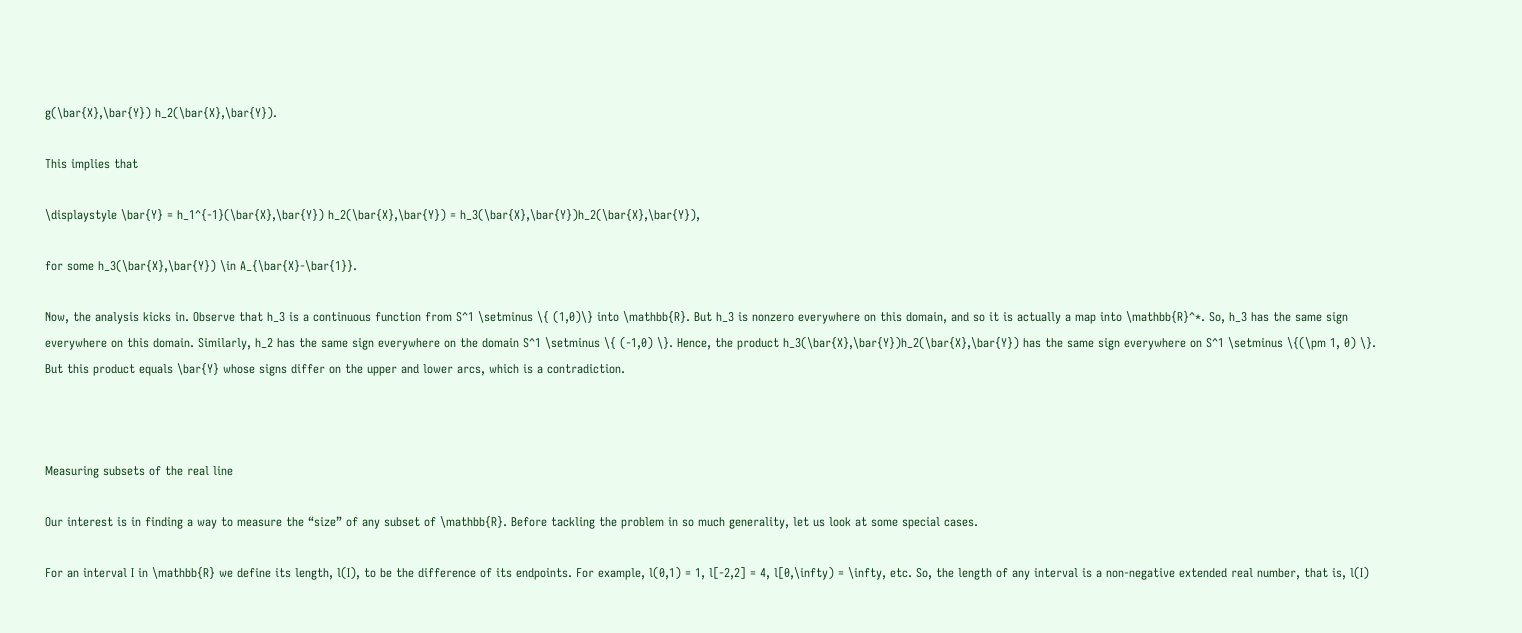g(\bar{X},\bar{Y}) h_2(\bar{X},\bar{Y}).

This implies that

\displaystyle \bar{Y} = h_1^{-1}(\bar{X},\bar{Y}) h_2(\bar{X},\bar{Y}) = h_3(\bar{X},\bar{Y})h_2(\bar{X},\bar{Y}),

for some h_3(\bar{X},\bar{Y}) \in A_{\bar{X}-\bar{1}}.

Now, the analysis kicks in. Observe that h_3 is a continuous function from S^1 \setminus \{ (1,0)\} into \mathbb{R}. But h_3 is nonzero everywhere on this domain, and so it is actually a map into \mathbb{R}^*. So, h_3 has the same sign everywhere on this domain. Similarly, h_2 has the same sign everywhere on the domain S^1 \setminus \{ (-1,0) \}. Hence, the product h_3(\bar{X},\bar{Y})h_2(\bar{X},\bar{Y}) has the same sign everywhere on S^1 \setminus \{(\pm 1, 0) \}. But this product equals \bar{Y} whose signs differ on the upper and lower arcs, which is a contradiction.



Measuring subsets of the real line

Our interest is in finding a way to measure the “size” of any subset of \mathbb{R}. Before tackling the problem in so much generality, let us look at some special cases.

For an interval I in \mathbb{R} we define its length, l(I), to be the difference of its endpoints. For example, l(0,1) = 1, l[-2,2] = 4, l[0,\infty) = \infty, etc. So, the length of any interval is a non-negative extended real number, that is, l(I)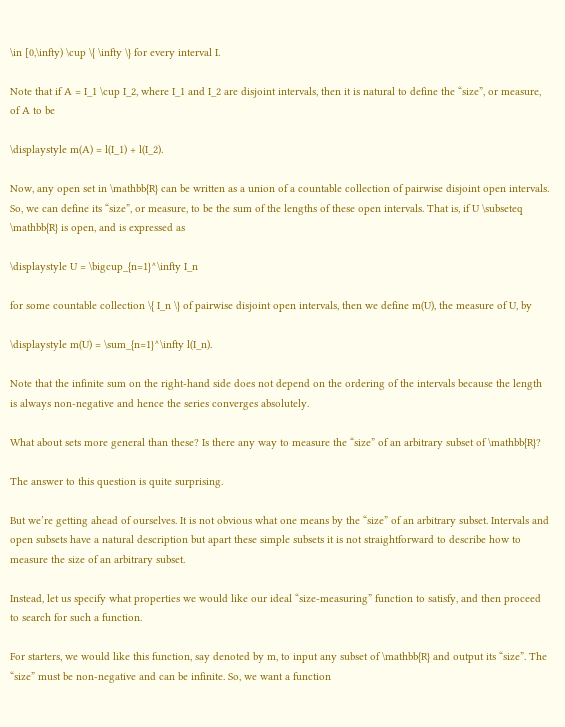\in [0,\infty) \cup \{ \infty \} for every interval I.

Note that if A = I_1 \cup I_2, where I_1 and I_2 are disjoint intervals, then it is natural to define the “size”, or measure, of A to be

\displaystyle m(A) = l(I_1) + l(I_2).

Now, any open set in \mathbb{R} can be written as a union of a countable collection of pairwise disjoint open intervals. So, we can define its “size”, or measure, to be the sum of the lengths of these open intervals. That is, if U \subseteq \mathbb{R} is open, and is expressed as

\displaystyle U = \bigcup_{n=1}^\infty I_n

for some countable collection \{ I_n \} of pairwise disjoint open intervals, then we define m(U), the measure of U, by

\displaystyle m(U) = \sum_{n=1}^\infty l(I_n).

Note that the infinite sum on the right-hand side does not depend on the ordering of the intervals because the length is always non-negative and hence the series converges absolutely.

What about sets more general than these? Is there any way to measure the “size” of an arbitrary subset of \mathbb{R}?

The answer to this question is quite surprising.

But we’re getting ahead of ourselves. It is not obvious what one means by the “size” of an arbitrary subset. Intervals and open subsets have a natural description but apart these simple subsets it is not straightforward to describe how to measure the size of an arbitrary subset.

Instead, let us specify what properties we would like our ideal “size-measuring” function to satisfy, and then proceed to search for such a function.

For starters, we would like this function, say denoted by m, to input any subset of \mathbb{R} and output its “size”. The “size” must be non-negative and can be infinite. So, we want a function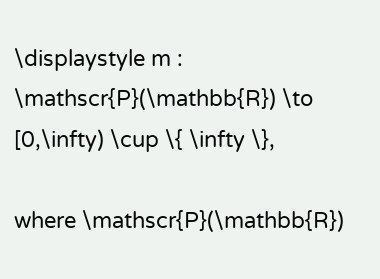\displaystyle m : \mathscr{P}(\mathbb{R}) \to [0,\infty) \cup \{ \infty \},

where \mathscr{P}(\mathbb{R})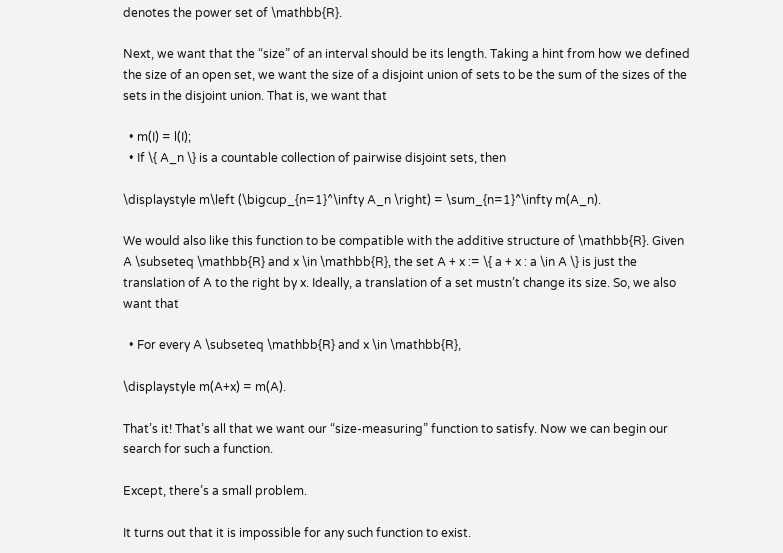denotes the power set of \mathbb{R}.

Next, we want that the “size” of an interval should be its length. Taking a hint from how we defined the size of an open set, we want the size of a disjoint union of sets to be the sum of the sizes of the sets in the disjoint union. That is, we want that

  • m(I) = l(I);
  • If \{ A_n \} is a countable collection of pairwise disjoint sets, then

\displaystyle m\left (\bigcup_{n=1}^\infty A_n \right) = \sum_{n=1}^\infty m(A_n).

We would also like this function to be compatible with the additive structure of \mathbb{R}. Given A \subseteq \mathbb{R} and x \in \mathbb{R}, the set A + x := \{ a + x : a \in A \} is just the translation of A to the right by x. Ideally, a translation of a set mustn’t change its size. So, we also want that

  • For every A \subseteq \mathbb{R} and x \in \mathbb{R},

\displaystyle m(A+x) = m(A).

That’s it! That’s all that we want our “size-measuring” function to satisfy. Now we can begin our search for such a function.

Except, there’s a small problem.

It turns out that it is impossible for any such function to exist.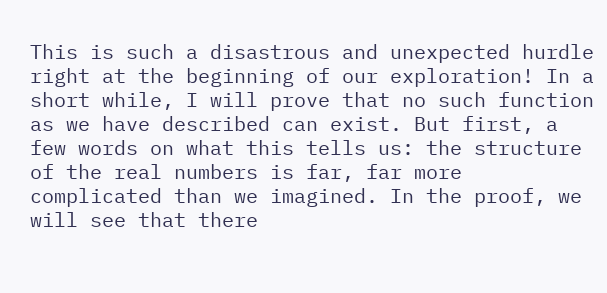This is such a disastrous and unexpected hurdle right at the beginning of our exploration! In a short while, I will prove that no such function as we have described can exist. But first, a few words on what this tells us: the structure of the real numbers is far, far more complicated than we imagined. In the proof, we will see that there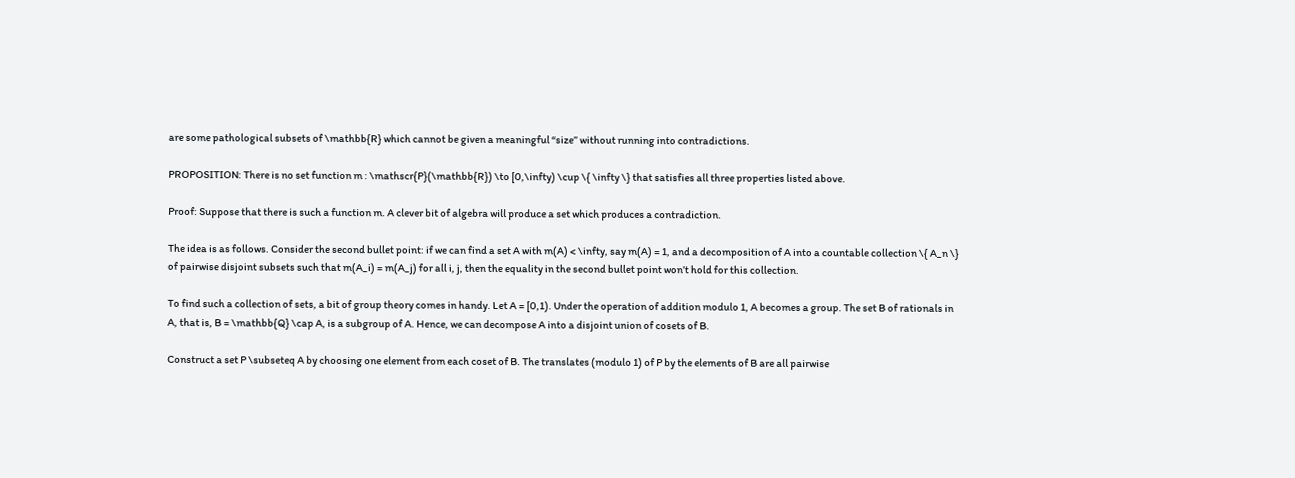are some pathological subsets of \mathbb{R} which cannot be given a meaningful “size” without running into contradictions.

PROPOSITION: There is no set function m : \mathscr{P}(\mathbb{R}) \to [0,\infty) \cup \{ \infty \} that satisfies all three properties listed above.

Proof: Suppose that there is such a function m. A clever bit of algebra will produce a set which produces a contradiction.

The idea is as follows. Consider the second bullet point: if we can find a set A with m(A) < \infty, say m(A) = 1, and a decomposition of A into a countable collection \{ A_n \} of pairwise disjoint subsets such that m(A_i) = m(A_j) for all i, j, then the equality in the second bullet point won’t hold for this collection.

To find such a collection of sets, a bit of group theory comes in handy. Let A = [0,1). Under the operation of addition modulo 1, A becomes a group. The set B of rationals in A, that is, B = \mathbb{Q} \cap A, is a subgroup of A. Hence, we can decompose A into a disjoint union of cosets of B.

Construct a set P \subseteq A by choosing one element from each coset of B. The translates (modulo 1) of P by the elements of B are all pairwise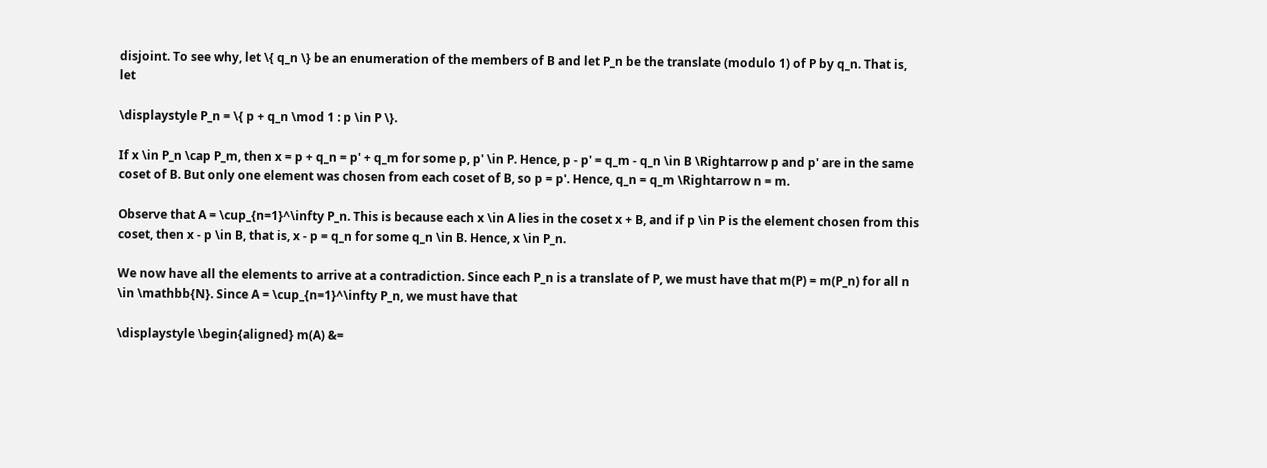disjoint. To see why, let \{ q_n \} be an enumeration of the members of B and let P_n be the translate (modulo 1) of P by q_n. That is, let

\displaystyle P_n = \{ p + q_n \mod 1 : p \in P \}.

If x \in P_n \cap P_m, then x = p + q_n = p' + q_m for some p, p' \in P. Hence, p - p' = q_m - q_n \in B \Rightarrow p and p' are in the same coset of B. But only one element was chosen from each coset of B, so p = p'. Hence, q_n = q_m \Rightarrow n = m.

Observe that A = \cup_{n=1}^\infty P_n. This is because each x \in A lies in the coset x + B, and if p \in P is the element chosen from this coset, then x - p \in B, that is, x - p = q_n for some q_n \in B. Hence, x \in P_n.

We now have all the elements to arrive at a contradiction. Since each P_n is a translate of P, we must have that m(P) = m(P_n) for all n \in \mathbb{N}. Since A = \cup_{n=1}^\infty P_n, we must have that

\displaystyle \begin{aligned} m(A) &=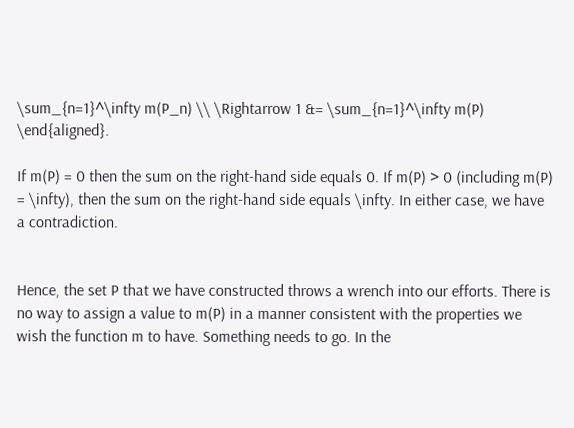\sum_{n=1}^\infty m(P_n) \\ \Rightarrow 1 &= \sum_{n=1}^\infty m(P) \end{aligned}.

If m(P) = 0 then the sum on the right-hand side equals 0. If m(P) > 0 (including m(P) = \infty), then the sum on the right-hand side equals \infty. In either case, we have a contradiction.


Hence, the set P that we have constructed throws a wrench into our efforts. There is no way to assign a value to m(P) in a manner consistent with the properties we wish the function m to have. Something needs to go. In the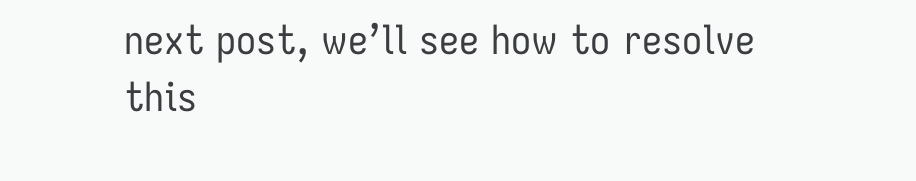next post, we’ll see how to resolve this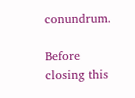conundrum.

Before closing this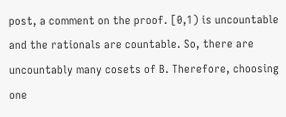post, a comment on the proof. [0,1) is uncountable and the rationals are countable. So, there are uncountably many cosets of B. Therefore, choosing one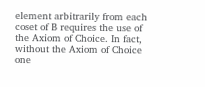element arbitrarily from each coset of B requires the use of the Axiom of Choice. In fact, without the Axiom of Choice one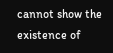cannot show the existence of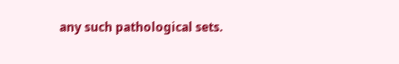any such pathological sets.